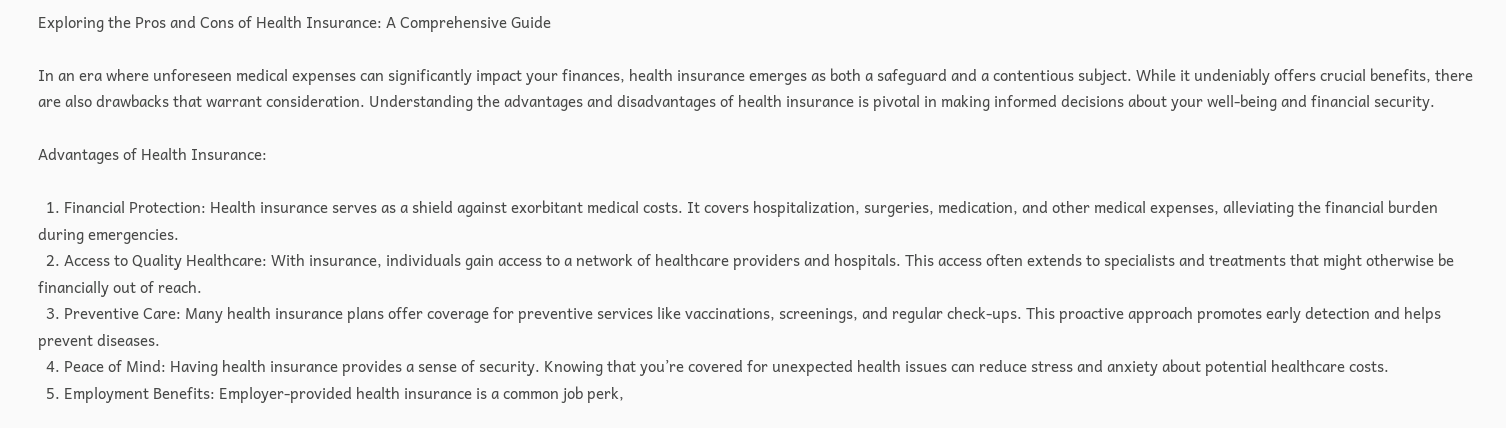Exploring the Pros and Cons of Health Insurance: A Comprehensive Guide

In an era where unforeseen medical expenses can significantly impact your finances, health insurance emerges as both a safeguard and a contentious subject. While it undeniably offers crucial benefits, there are also drawbacks that warrant consideration. Understanding the advantages and disadvantages of health insurance is pivotal in making informed decisions about your well-being and financial security.

Advantages of Health Insurance:

  1. Financial Protection: Health insurance serves as a shield against exorbitant medical costs. It covers hospitalization, surgeries, medication, and other medical expenses, alleviating the financial burden during emergencies.
  2. Access to Quality Healthcare: With insurance, individuals gain access to a network of healthcare providers and hospitals. This access often extends to specialists and treatments that might otherwise be financially out of reach.
  3. Preventive Care: Many health insurance plans offer coverage for preventive services like vaccinations, screenings, and regular check-ups. This proactive approach promotes early detection and helps prevent diseases.
  4. Peace of Mind: Having health insurance provides a sense of security. Knowing that you’re covered for unexpected health issues can reduce stress and anxiety about potential healthcare costs.
  5. Employment Benefits: Employer-provided health insurance is a common job perk,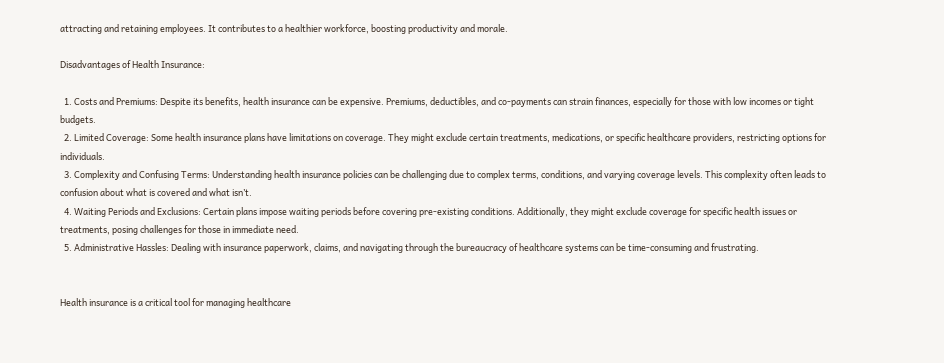attracting and retaining employees. It contributes to a healthier workforce, boosting productivity and morale.

Disadvantages of Health Insurance:

  1. Costs and Premiums: Despite its benefits, health insurance can be expensive. Premiums, deductibles, and co-payments can strain finances, especially for those with low incomes or tight budgets.
  2. Limited Coverage: Some health insurance plans have limitations on coverage. They might exclude certain treatments, medications, or specific healthcare providers, restricting options for individuals.
  3. Complexity and Confusing Terms: Understanding health insurance policies can be challenging due to complex terms, conditions, and varying coverage levels. This complexity often leads to confusion about what is covered and what isn’t.
  4. Waiting Periods and Exclusions: Certain plans impose waiting periods before covering pre-existing conditions. Additionally, they might exclude coverage for specific health issues or treatments, posing challenges for those in immediate need.
  5. Administrative Hassles: Dealing with insurance paperwork, claims, and navigating through the bureaucracy of healthcare systems can be time-consuming and frustrating.


Health insurance is a critical tool for managing healthcare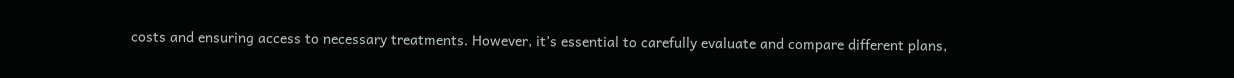costs and ensuring access to necessary treatments. However, it’s essential to carefully evaluate and compare different plans,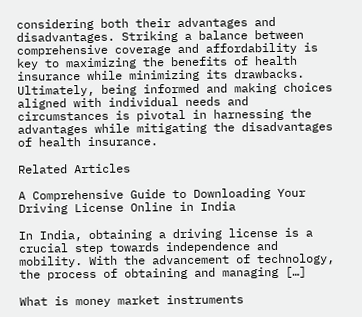considering both their advantages and disadvantages. Striking a balance between comprehensive coverage and affordability is key to maximizing the benefits of health insurance while minimizing its drawbacks. Ultimately, being informed and making choices aligned with individual needs and circumstances is pivotal in harnessing the advantages while mitigating the disadvantages of health insurance.

Related Articles

A Comprehensive Guide to Downloading Your Driving License Online in India

In India, obtaining a driving license is a crucial step towards independence and mobility. With the advancement of technology, the process of obtaining and managing […]

What is money market instruments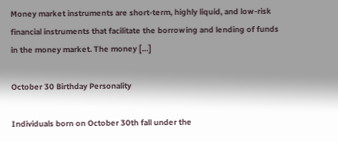Money market instruments are short-term, highly liquid, and low-risk financial instruments that facilitate the borrowing and lending of funds in the money market. The money […]

October 30 Birthday Personality

Individuals born on October 30th fall under the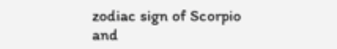zodiac sign of Scorpio and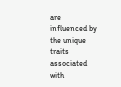are influenced by the unique traits associated with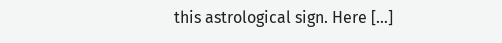this astrological sign. Here […]